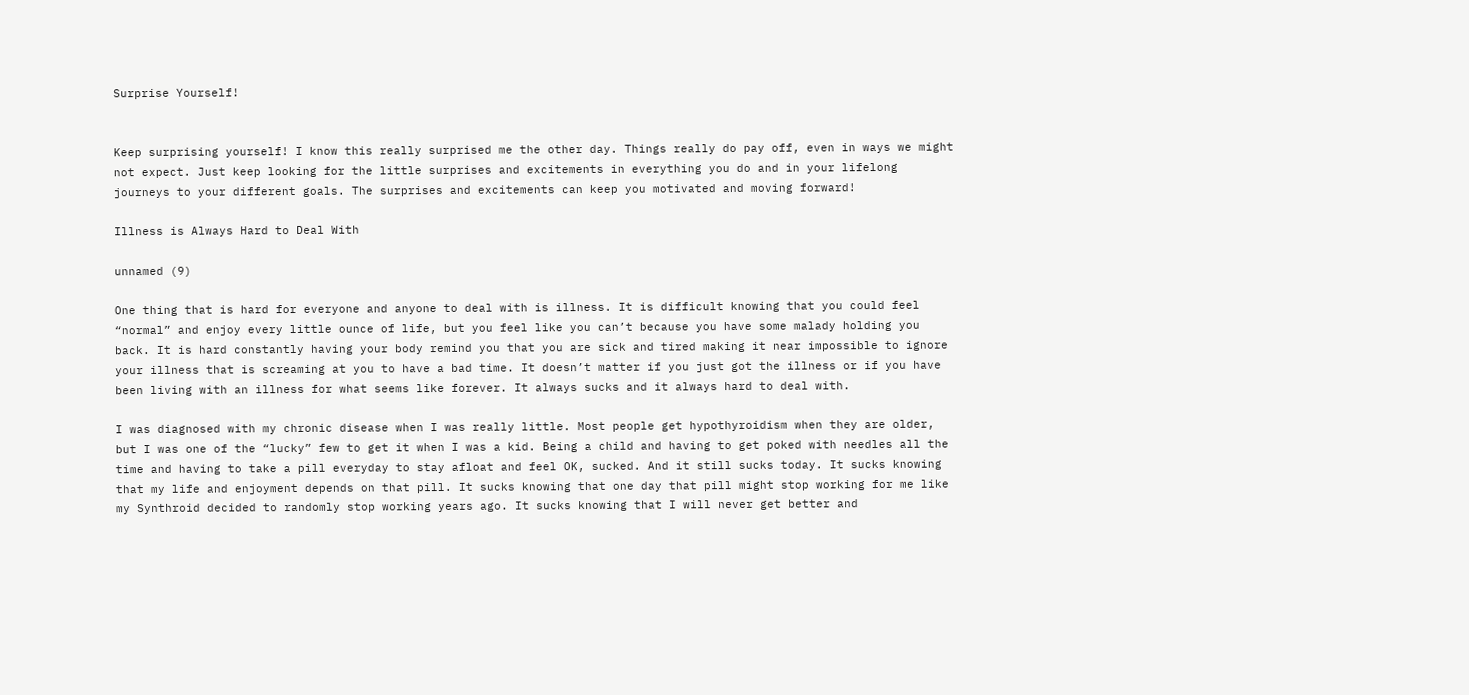Surprise Yourself!


Keep surprising yourself! I know this really surprised me the other day. Things really do pay off, even in ways we might not expect. Just keep looking for the little surprises and excitements in everything you do and in your lifelong journeys to your different goals. The surprises and excitements can keep you motivated and moving forward!

Illness is Always Hard to Deal With

unnamed (9)

One thing that is hard for everyone and anyone to deal with is illness. It is difficult knowing that you could feel “normal” and enjoy every little ounce of life, but you feel like you can’t because you have some malady holding you back. It is hard constantly having your body remind you that you are sick and tired making it near impossible to ignore your illness that is screaming at you to have a bad time. It doesn’t matter if you just got the illness or if you have been living with an illness for what seems like forever. It always sucks and it always hard to deal with.

I was diagnosed with my chronic disease when I was really little. Most people get hypothyroidism when they are older, but I was one of the “lucky” few to get it when I was a kid. Being a child and having to get poked with needles all the time and having to take a pill everyday to stay afloat and feel OK, sucked. And it still sucks today. It sucks knowing that my life and enjoyment depends on that pill. It sucks knowing that one day that pill might stop working for me like my Synthroid decided to randomly stop working years ago. It sucks knowing that I will never get better and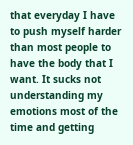that everyday I have to push myself harder than most people to have the body that I want. It sucks not understanding my emotions most of the time and getting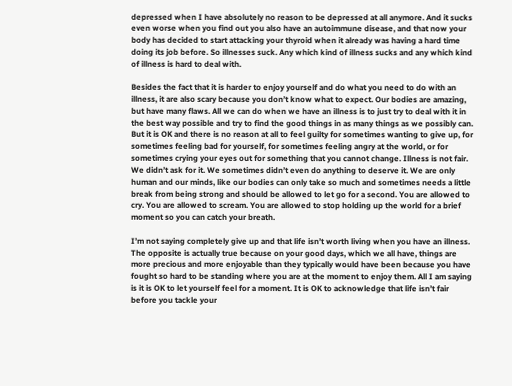depressed when I have absolutely no reason to be depressed at all anymore. And it sucks even worse when you find out you also have an autoimmune disease, and that now your body has decided to start attacking your thyroid when it already was having a hard time doing its job before. So illnesses suck. Any which kind of illness sucks and any which kind of illness is hard to deal with.

Besides the fact that it is harder to enjoy yourself and do what you need to do with an illness, it are also scary because you don’t know what to expect. Our bodies are amazing, but have many flaws. All we can do when we have an illness is to just try to deal with it in the best way possible and try to find the good things in as many things as we possibly can. But it is OK and there is no reason at all to feel guilty for sometimes wanting to give up, for sometimes feeling bad for yourself, for sometimes feeling angry at the world, or for sometimes crying your eyes out for something that you cannot change. Illness is not fair. We didn’t ask for it. We sometimes didn’t even do anything to deserve it. We are only human and our minds, like our bodies can only take so much and sometimes needs a little break from being strong and should be allowed to let go for a second. You are allowed to cry. You are allowed to scream. You are allowed to stop holding up the world for a brief moment so you can catch your breath.

I’m not saying completely give up and that life isn’t worth living when you have an illness. The opposite is actually true because on your good days, which we all have, things are more precious and more enjoyable than they typically would have been because you have fought so hard to be standing where you are at the moment to enjoy them. All I am saying is it is OK to let yourself feel for a moment. It is OK to acknowledge that life isn’t fair before you tackle your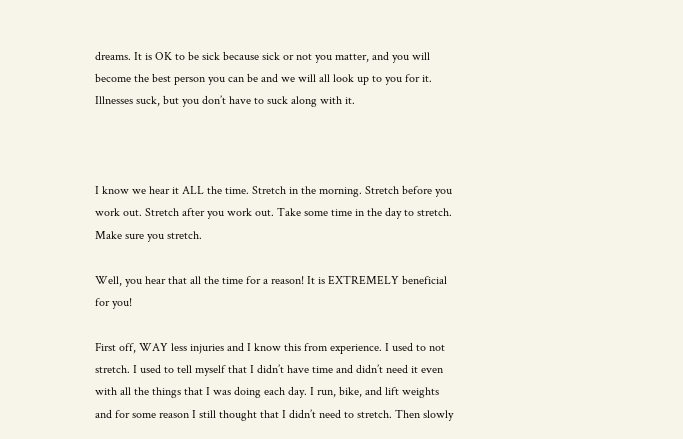dreams. It is OK to be sick because sick or not you matter, and you will become the best person you can be and we will all look up to you for it. Illnesses suck, but you don’t have to suck along with it.



I know we hear it ALL the time. Stretch in the morning. Stretch before you work out. Stretch after you work out. Take some time in the day to stretch. Make sure you stretch.

Well, you hear that all the time for a reason! It is EXTREMELY beneficial for you!

First off, WAY less injuries and I know this from experience. I used to not stretch. I used to tell myself that I didn’t have time and didn’t need it even with all the things that I was doing each day. I run, bike, and lift weights and for some reason I still thought that I didn’t need to stretch. Then slowly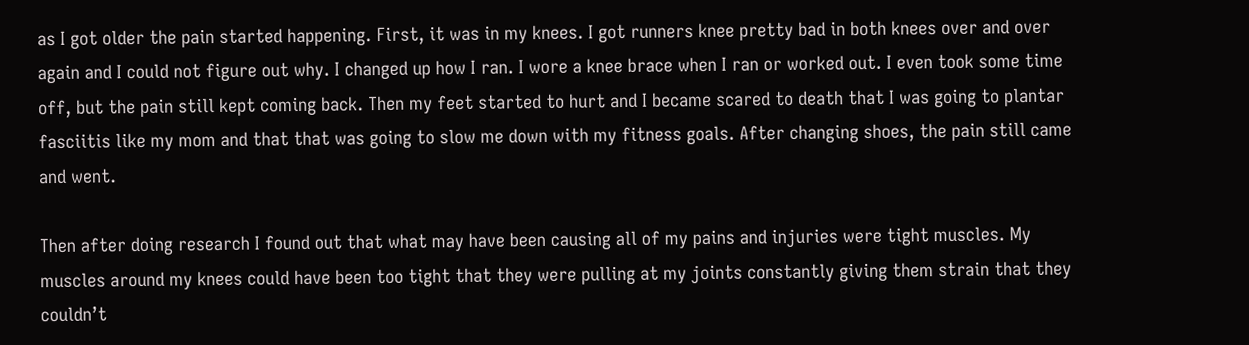as I got older the pain started happening. First, it was in my knees. I got runners knee pretty bad in both knees over and over again and I could not figure out why. I changed up how I ran. I wore a knee brace when I ran or worked out. I even took some time off, but the pain still kept coming back. Then my feet started to hurt and I became scared to death that I was going to plantar fasciitis like my mom and that that was going to slow me down with my fitness goals. After changing shoes, the pain still came and went.

Then after doing research I found out that what may have been causing all of my pains and injuries were tight muscles. My muscles around my knees could have been too tight that they were pulling at my joints constantly giving them strain that they couldn’t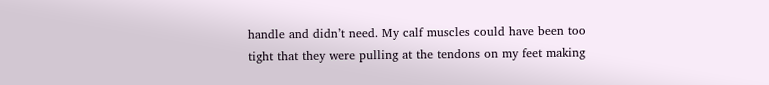handle and didn’t need. My calf muscles could have been too tight that they were pulling at the tendons on my feet making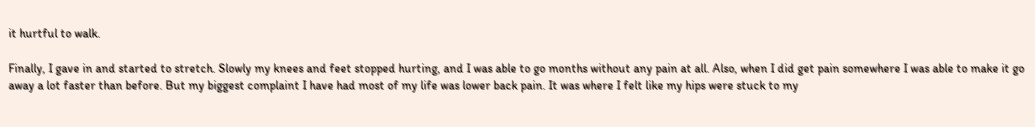it hurtful to walk.

Finally, I gave in and started to stretch. Slowly my knees and feet stopped hurting, and I was able to go months without any pain at all. Also, when I did get pain somewhere I was able to make it go away a lot faster than before. But my biggest complaint I have had most of my life was lower back pain. It was where I felt like my hips were stuck to my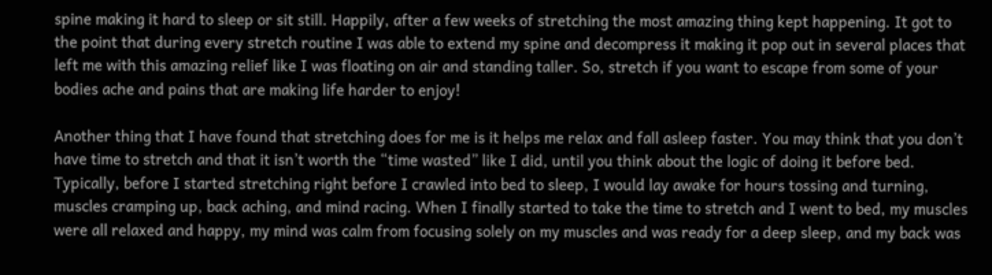spine making it hard to sleep or sit still. Happily, after a few weeks of stretching the most amazing thing kept happening. It got to the point that during every stretch routine I was able to extend my spine and decompress it making it pop out in several places that left me with this amazing relief like I was floating on air and standing taller. So, stretch if you want to escape from some of your bodies ache and pains that are making life harder to enjoy!

Another thing that I have found that stretching does for me is it helps me relax and fall asleep faster. You may think that you don’t have time to stretch and that it isn’t worth the “time wasted” like I did, until you think about the logic of doing it before bed. Typically, before I started stretching right before I crawled into bed to sleep, I would lay awake for hours tossing and turning, muscles cramping up, back aching, and mind racing. When I finally started to take the time to stretch and I went to bed, my muscles were all relaxed and happy, my mind was calm from focusing solely on my muscles and was ready for a deep sleep, and my back was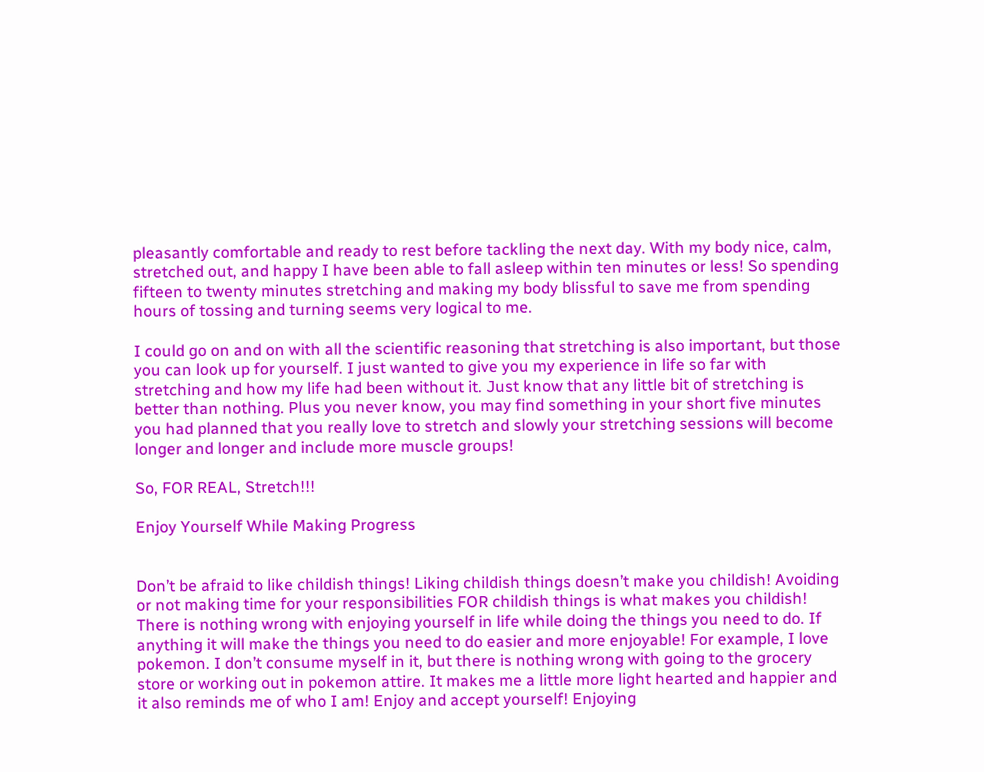pleasantly comfortable and ready to rest before tackling the next day. With my body nice, calm, stretched out, and happy I have been able to fall asleep within ten minutes or less! So spending fifteen to twenty minutes stretching and making my body blissful to save me from spending hours of tossing and turning seems very logical to me.

I could go on and on with all the scientific reasoning that stretching is also important, but those you can look up for yourself. I just wanted to give you my experience in life so far with stretching and how my life had been without it. Just know that any little bit of stretching is better than nothing. Plus you never know, you may find something in your short five minutes you had planned that you really love to stretch and slowly your stretching sessions will become longer and longer and include more muscle groups!

So, FOR REAL, Stretch!!!

Enjoy Yourself While Making Progress


Don’t be afraid to like childish things! Liking childish things doesn’t make you childish! Avoiding or not making time for your responsibilities FOR childish things is what makes you childish! There is nothing wrong with enjoying yourself in life while doing the things you need to do. If anything it will make the things you need to do easier and more enjoyable! For example, I love pokemon. I don’t consume myself in it, but there is nothing wrong with going to the grocery store or working out in pokemon attire. It makes me a little more light hearted and happier and it also reminds me of who I am! Enjoy and accept yourself! Enjoying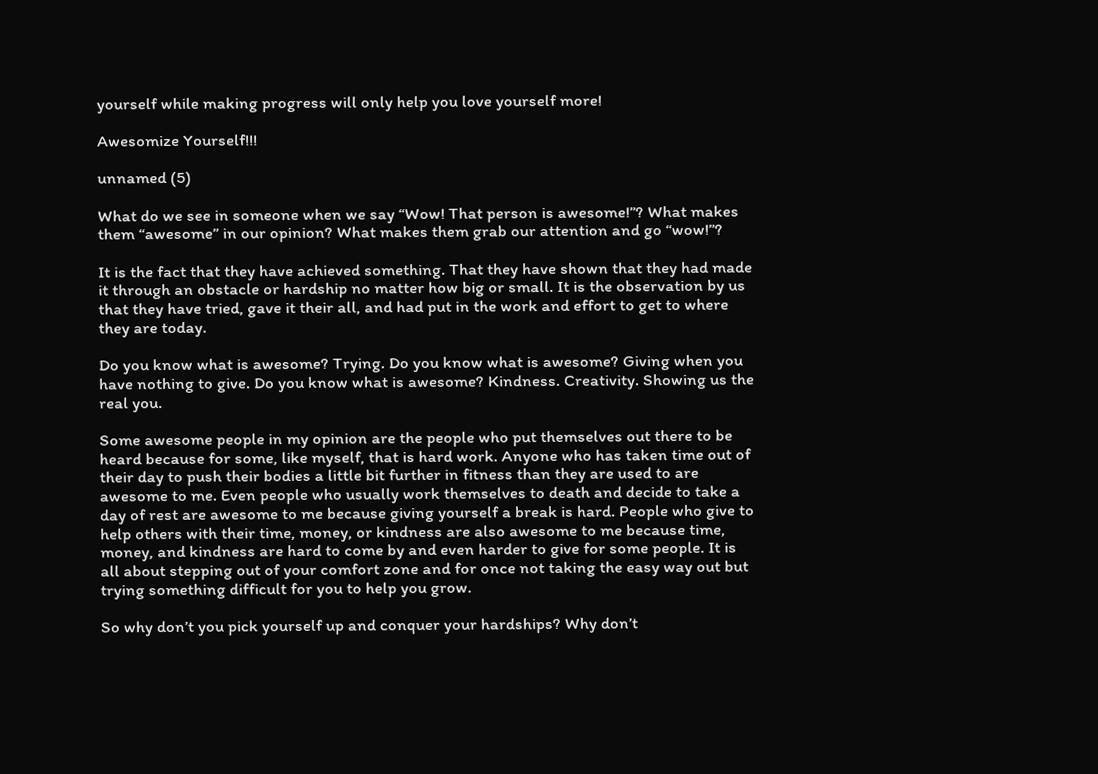yourself while making progress will only help you love yourself more!

Awesomize Yourself!!!

unnamed (5)

What do we see in someone when we say “Wow! That person is awesome!”? What makes them “awesome” in our opinion? What makes them grab our attention and go “wow!”?

It is the fact that they have achieved something. That they have shown that they had made it through an obstacle or hardship no matter how big or small. It is the observation by us that they have tried, gave it their all, and had put in the work and effort to get to where they are today.

Do you know what is awesome? Trying. Do you know what is awesome? Giving when you have nothing to give. Do you know what is awesome? Kindness. Creativity. Showing us the real you.

Some awesome people in my opinion are the people who put themselves out there to be heard because for some, like myself, that is hard work. Anyone who has taken time out of their day to push their bodies a little bit further in fitness than they are used to are awesome to me. Even people who usually work themselves to death and decide to take a day of rest are awesome to me because giving yourself a break is hard. People who give to help others with their time, money, or kindness are also awesome to me because time, money, and kindness are hard to come by and even harder to give for some people. It is all about stepping out of your comfort zone and for once not taking the easy way out but trying something difficult for you to help you grow.

So why don’t you pick yourself up and conquer your hardships? Why don’t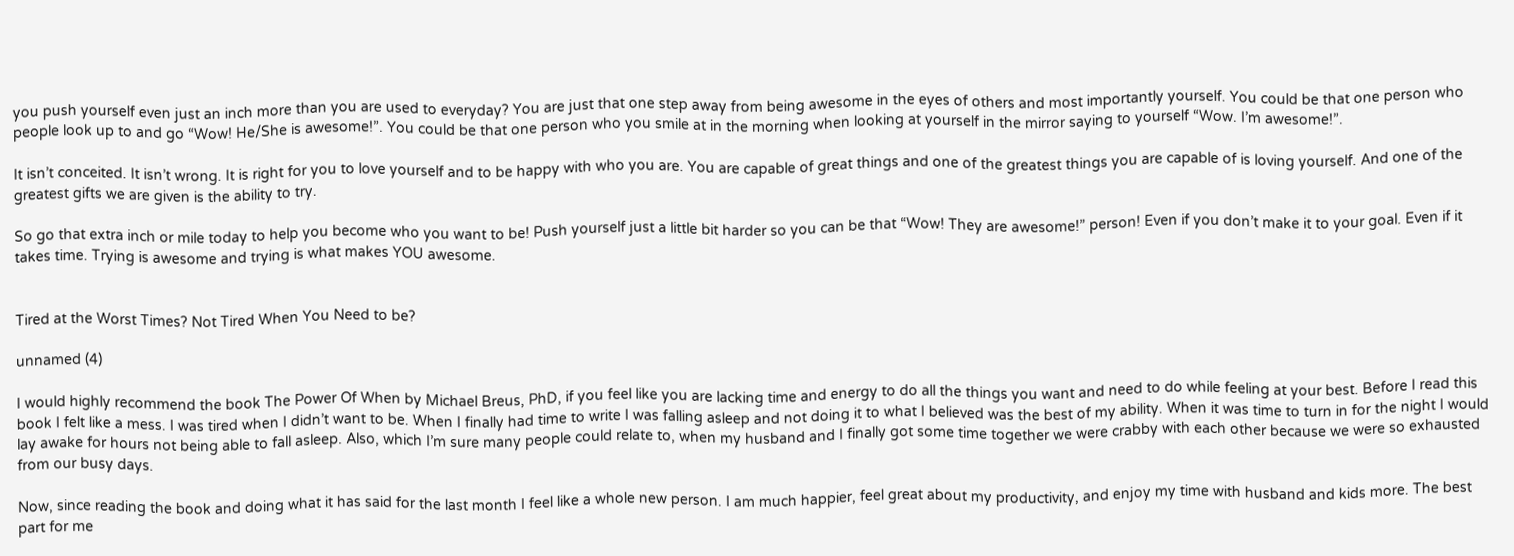you push yourself even just an inch more than you are used to everyday? You are just that one step away from being awesome in the eyes of others and most importantly yourself. You could be that one person who people look up to and go “Wow! He/She is awesome!”. You could be that one person who you smile at in the morning when looking at yourself in the mirror saying to yourself “Wow. I’m awesome!”.

It isn’t conceited. It isn’t wrong. It is right for you to love yourself and to be happy with who you are. You are capable of great things and one of the greatest things you are capable of is loving yourself. And one of the greatest gifts we are given is the ability to try.

So go that extra inch or mile today to help you become who you want to be! Push yourself just a little bit harder so you can be that “Wow! They are awesome!” person! Even if you don’t make it to your goal. Even if it takes time. Trying is awesome and trying is what makes YOU awesome.


Tired at the Worst Times? Not Tired When You Need to be?

unnamed (4)

I would highly recommend the book The Power Of When by Michael Breus, PhD, if you feel like you are lacking time and energy to do all the things you want and need to do while feeling at your best. Before I read this book I felt like a mess. I was tired when I didn’t want to be. When I finally had time to write I was falling asleep and not doing it to what I believed was the best of my ability. When it was time to turn in for the night I would lay awake for hours not being able to fall asleep. Also, which I’m sure many people could relate to, when my husband and I finally got some time together we were crabby with each other because we were so exhausted from our busy days.

Now, since reading the book and doing what it has said for the last month I feel like a whole new person. I am much happier, feel great about my productivity, and enjoy my time with husband and kids more. The best part for me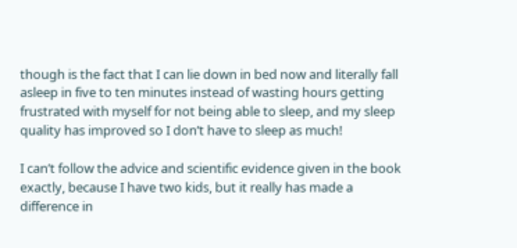though is the fact that I can lie down in bed now and literally fall asleep in five to ten minutes instead of wasting hours getting frustrated with myself for not being able to sleep, and my sleep quality has improved so I don’t have to sleep as much!

I can’t follow the advice and scientific evidence given in the book exactly, because I have two kids, but it really has made a difference in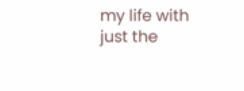my life with just the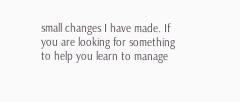small changes I have made. If you are looking for something to help you learn to manage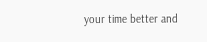your time better and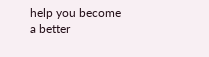help you become a better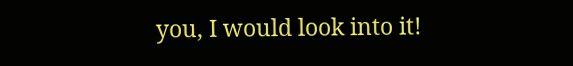you, I would look into it!